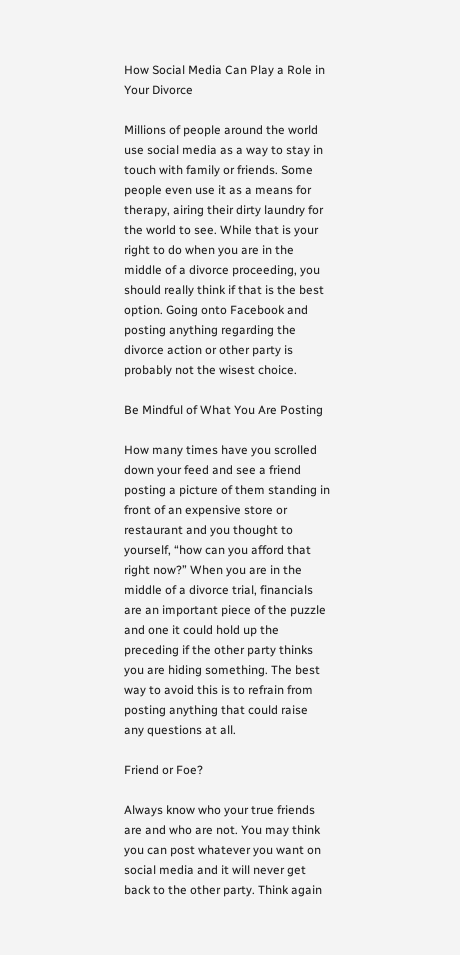How Social Media Can Play a Role in Your Divorce

Millions of people around the world use social media as a way to stay in touch with family or friends. Some people even use it as a means for therapy, airing their dirty laundry for the world to see. While that is your right to do when you are in the middle of a divorce proceeding, you should really think if that is the best option. Going onto Facebook and posting anything regarding the divorce action or other party is probably not the wisest choice.

Be Mindful of What You Are Posting

How many times have you scrolled down your feed and see a friend posting a picture of them standing in front of an expensive store or restaurant and you thought to yourself, “how can you afford that right now?” When you are in the middle of a divorce trial, financials are an important piece of the puzzle and one it could hold up the preceding if the other party thinks you are hiding something. The best way to avoid this is to refrain from posting anything that could raise any questions at all.

Friend or Foe?

Always know who your true friends are and who are not. You may think you can post whatever you want on social media and it will never get back to the other party. Think again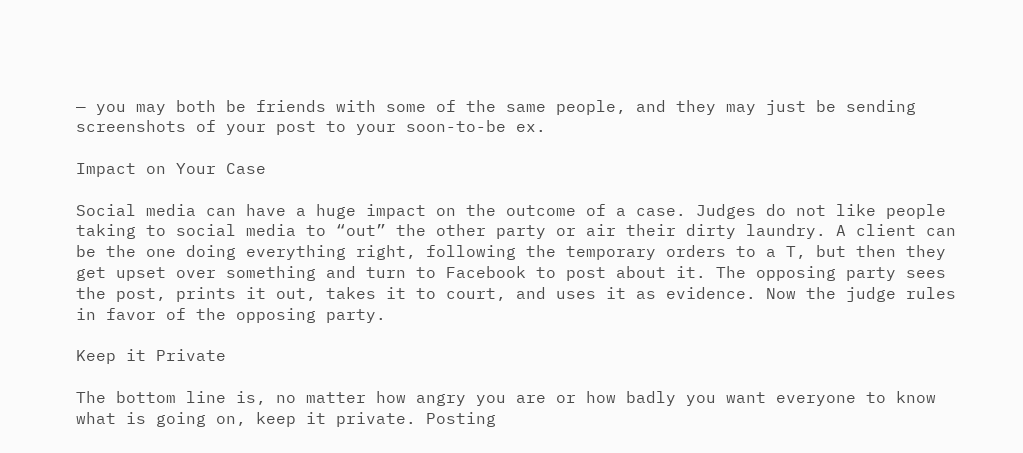— you may both be friends with some of the same people, and they may just be sending screenshots of your post to your soon-to-be ex.

Impact on Your Case

Social media can have a huge impact on the outcome of a case. Judges do not like people taking to social media to “out” the other party or air their dirty laundry. A client can be the one doing everything right, following the temporary orders to a T, but then they get upset over something and turn to Facebook to post about it. The opposing party sees the post, prints it out, takes it to court, and uses it as evidence. Now the judge rules in favor of the opposing party.

Keep it Private

The bottom line is, no matter how angry you are or how badly you want everyone to know what is going on, keep it private. Posting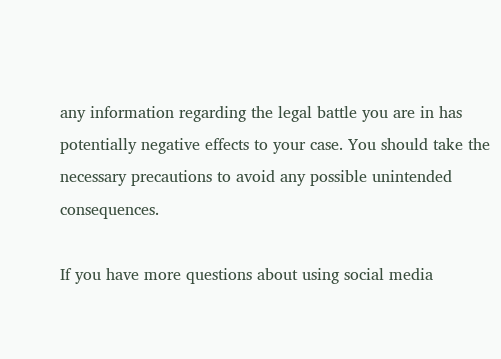any information regarding the legal battle you are in has potentially negative effects to your case. You should take the necessary precautions to avoid any possible unintended consequences.

If you have more questions about using social media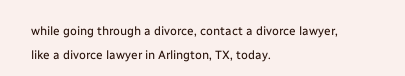while going through a divorce, contact a divorce lawyer, like a divorce lawyer in Arlington, TX, today.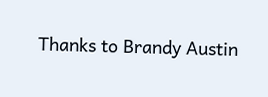Thanks to Brandy Austin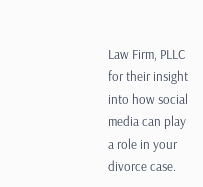Law Firm, PLLC for their insight into how social media can play a role in your divorce case.